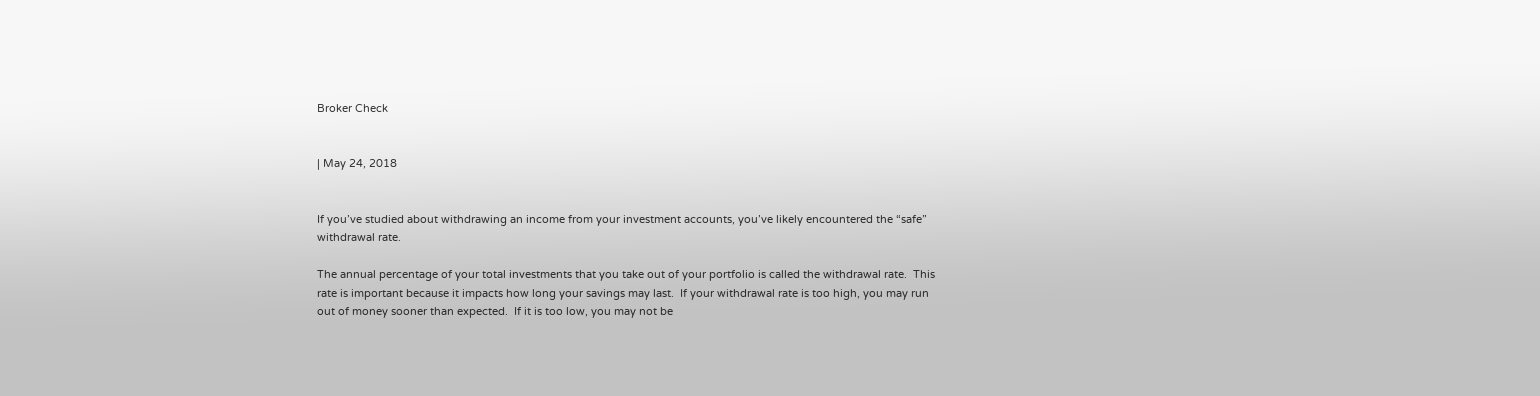Broker Check


| May 24, 2018


If you’ve studied about withdrawing an income from your investment accounts, you’ve likely encountered the “safe” withdrawal rate.

The annual percentage of your total investments that you take out of your portfolio is called the withdrawal rate.  This rate is important because it impacts how long your savings may last.  If your withdrawal rate is too high, you may run out of money sooner than expected.  If it is too low, you may not be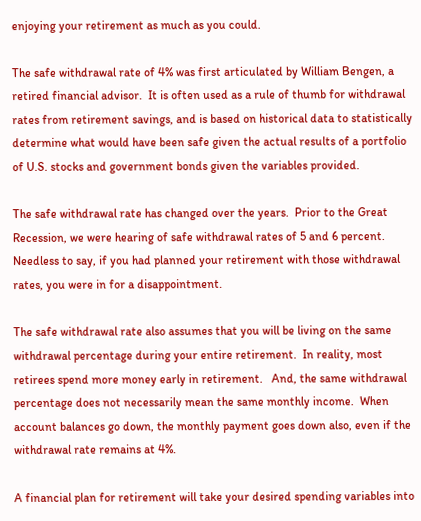enjoying your retirement as much as you could.

The safe withdrawal rate of 4% was first articulated by William Bengen, a retired financial advisor.  It is often used as a rule of thumb for withdrawal rates from retirement savings, and is based on historical data to statistically determine what would have been safe given the actual results of a portfolio of U.S. stocks and government bonds given the variables provided.

The safe withdrawal rate has changed over the years.  Prior to the Great Recession, we were hearing of safe withdrawal rates of 5 and 6 percent. Needless to say, if you had planned your retirement with those withdrawal rates, you were in for a disappointment.

The safe withdrawal rate also assumes that you will be living on the same withdrawal percentage during your entire retirement.  In reality, most retirees spend more money early in retirement.   And, the same withdrawal percentage does not necessarily mean the same monthly income.  When account balances go down, the monthly payment goes down also, even if the withdrawal rate remains at 4%.

A financial plan for retirement will take your desired spending variables into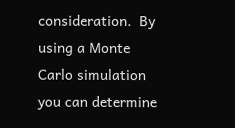consideration.  By using a Monte Carlo simulation you can determine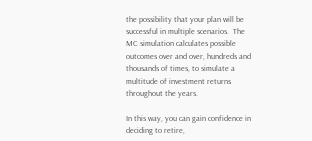the possibility that your plan will be successful in multiple scenarios.  The MC simulation calculates possible outcomes over and over, hundreds and thousands of times, to simulate a multitude of investment returns throughout the years.

In this way, you can gain confidence in deciding to retire,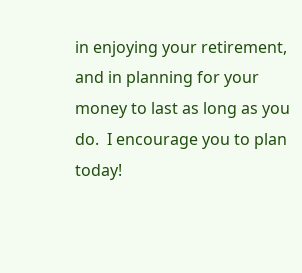in enjoying your retirement, and in planning for your money to last as long as you do.  I encourage you to plan today!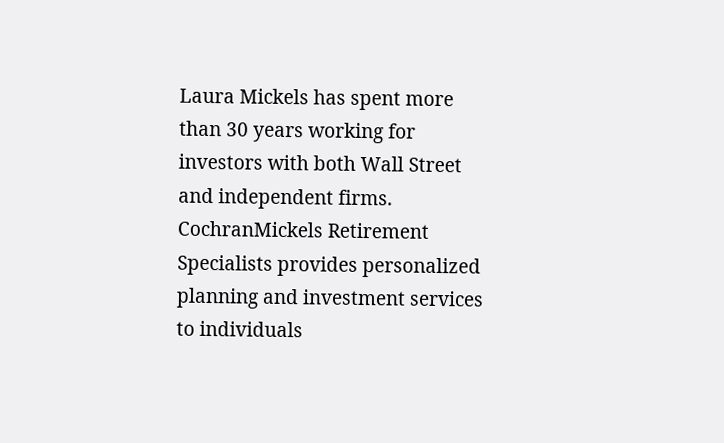Laura Mickels has spent more than 30 years working for investors with both Wall Street and independent firms.  CochranMickels Retirement Specialists provides personalized planning and investment services to individuals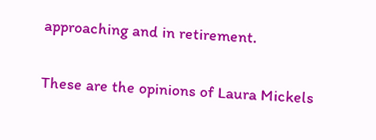approaching and in retirement.


These are the opinions of Laura Mickels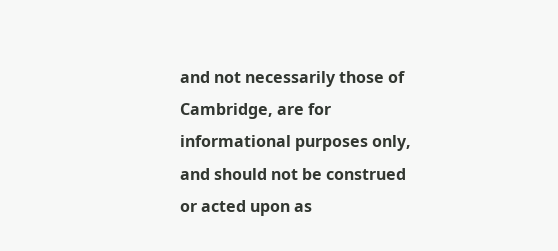and not necessarily those of Cambridge, are for informational purposes only, and should not be construed or acted upon as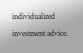individualized investment advice.